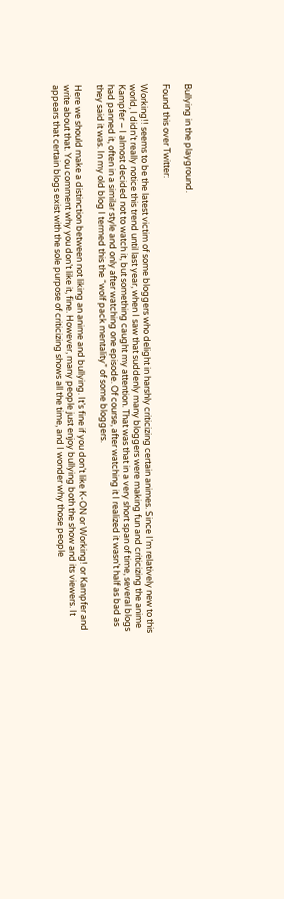Bullying in the playground.

Found this over Twitter:

Working!! seems to be the latest victim of some bloggers who delight in harshly criticizing certain animes. Since I’m relatively new to this world, I didn’t really notice this trend until last year, when I saw that suddenly many bloggers were making fun and criticizing the anime Kampfer – I almost decided not to watch it, but something caught my attention. That was that in a very short span of time, several blogs had panned it, often in a similar style and only after watching one episode. Of course, after watching it I realized it wasn’t half as bad as they said it was. In my old blog I termed this the “wolf pack mentality” of some bloggers.

Here we should make a distinction between not liking an anime and bullying. It’s fine if you don’t like K-ON or Working! or Kampfer and write about that. You comment why you don’t like it, fine. However, many people just enjoy bullying both the show and its viewers. It appears that certain blogs exist with the sole purpose of criticizing shows all the time, and I wonder why those people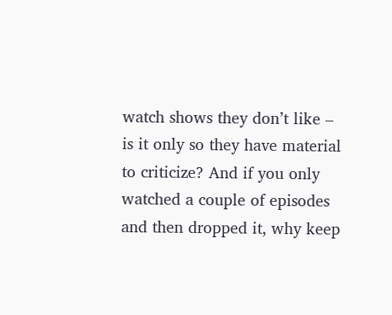watch shows they don’t like – is it only so they have material to criticize? And if you only watched a couple of episodes and then dropped it, why keep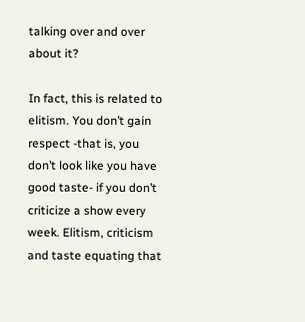talking over and over about it?

In fact, this is related to elitism. You don’t gain respect -that is, you don’t look like you have good taste- if you don’t criticize a show every week. Elitism, criticism and taste equating that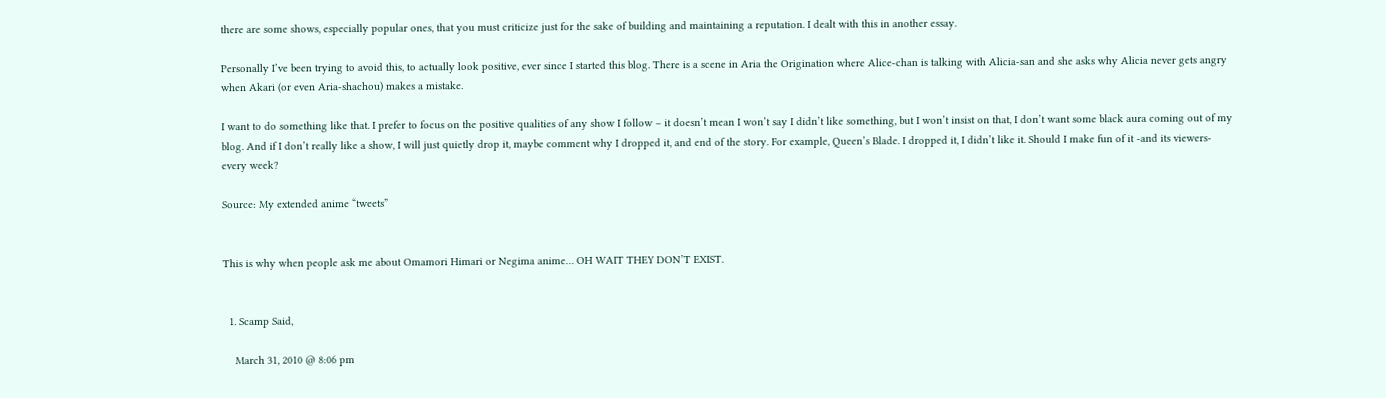there are some shows, especially popular ones, that you must criticize just for the sake of building and maintaining a reputation. I dealt with this in another essay.

Personally I’ve been trying to avoid this, to actually look positive, ever since I started this blog. There is a scene in Aria the Origination where Alice-chan is talking with Alicia-san and she asks why Alicia never gets angry when Akari (or even Aria-shachou) makes a mistake.

I want to do something like that. I prefer to focus on the positive qualities of any show I follow – it doesn’t mean I won’t say I didn’t like something, but I won’t insist on that, I don’t want some black aura coming out of my blog. And if I don’t really like a show, I will just quietly drop it, maybe comment why I dropped it, and end of the story. For example, Queen’s Blade. I dropped it, I didn’t like it. Should I make fun of it -and its viewers- every week?

Source: My extended anime “tweets”


This is why when people ask me about Omamori Himari or Negima anime… OH WAIT THEY DON’T EXIST.


  1. Scamp Said,

    March 31, 2010 @ 8:06 pm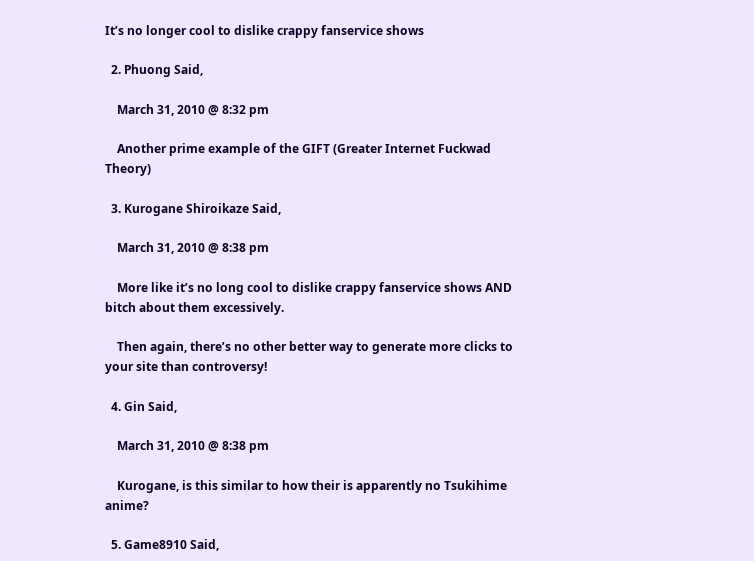It’s no longer cool to dislike crappy fanservice shows

  2. Phuong Said,

    March 31, 2010 @ 8:32 pm

    Another prime example of the GIFT (Greater Internet Fuckwad Theory)

  3. Kurogane Shiroikaze Said,

    March 31, 2010 @ 8:38 pm

    More like it’s no long cool to dislike crappy fanservice shows AND bitch about them excessively.

    Then again, there’s no other better way to generate more clicks to your site than controversy!

  4. Gin Said,

    March 31, 2010 @ 8:38 pm

    Kurogane, is this similar to how their is apparently no Tsukihime anime?

  5. Game8910 Said,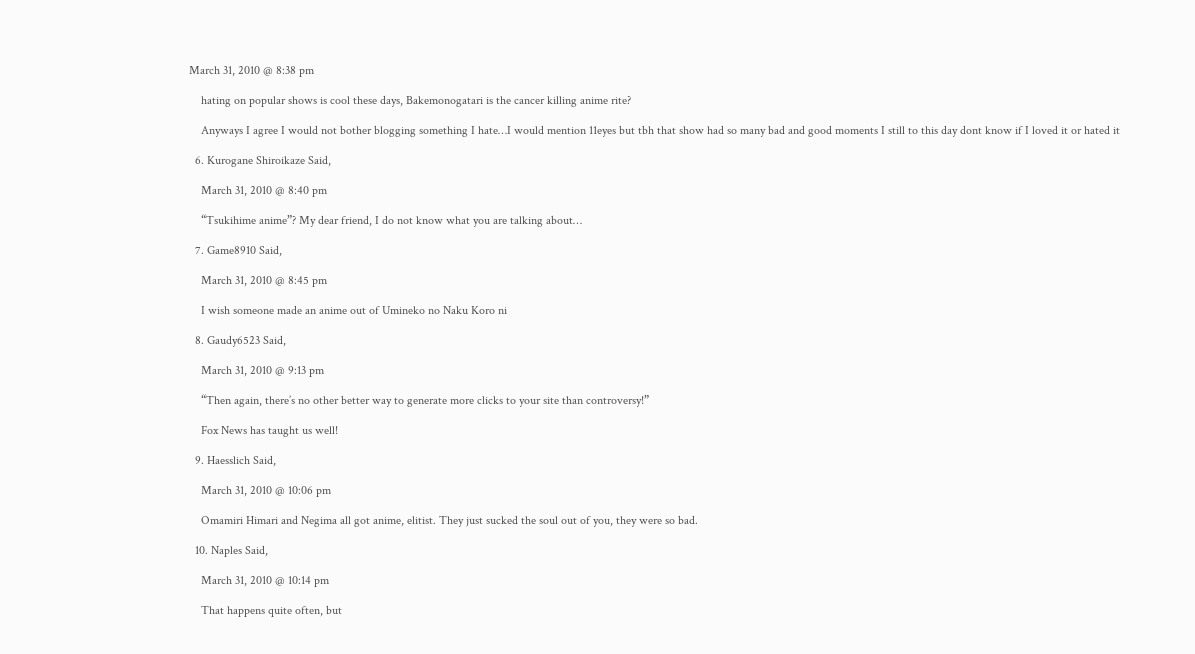March 31, 2010 @ 8:38 pm

    hating on popular shows is cool these days, Bakemonogatari is the cancer killing anime rite?

    Anyways I agree I would not bother blogging something I hate…I would mention 11eyes but tbh that show had so many bad and good moments I still to this day dont know if I loved it or hated it

  6. Kurogane Shiroikaze Said,

    March 31, 2010 @ 8:40 pm

    “Tsukihime anime”? My dear friend, I do not know what you are talking about…

  7. Game8910 Said,

    March 31, 2010 @ 8:45 pm

    I wish someone made an anime out of Umineko no Naku Koro ni

  8. Gaudy6523 Said,

    March 31, 2010 @ 9:13 pm

    “Then again, there’s no other better way to generate more clicks to your site than controversy!”

    Fox News has taught us well!

  9. Haesslich Said,

    March 31, 2010 @ 10:06 pm

    Omamiri Himari and Negima all got anime, elitist. They just sucked the soul out of you, they were so bad.

  10. Naples Said,

    March 31, 2010 @ 10:14 pm

    That happens quite often, but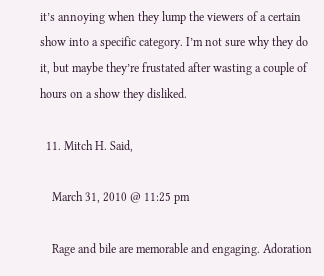it’s annoying when they lump the viewers of a certain show into a specific category. I’m not sure why they do it, but maybe they’re frustated after wasting a couple of hours on a show they disliked.

  11. Mitch H. Said,

    March 31, 2010 @ 11:25 pm

    Rage and bile are memorable and engaging. Adoration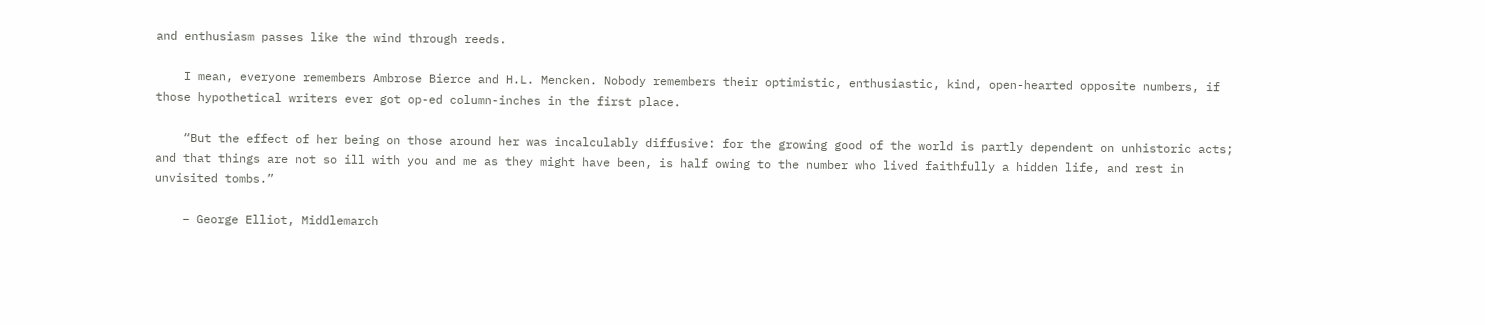and enthusiasm passes like the wind through reeds.

    I mean, everyone remembers Ambrose Bierce and H.L. Mencken. Nobody remembers their optimistic, enthusiastic, kind, open-hearted opposite numbers, if those hypothetical writers ever got op-ed column-inches in the first place.

    “But the effect of her being on those around her was incalculably diffusive: for the growing good of the world is partly dependent on unhistoric acts; and that things are not so ill with you and me as they might have been, is half owing to the number who lived faithfully a hidden life, and rest in unvisited tombs.”

    – George Elliot, Middlemarch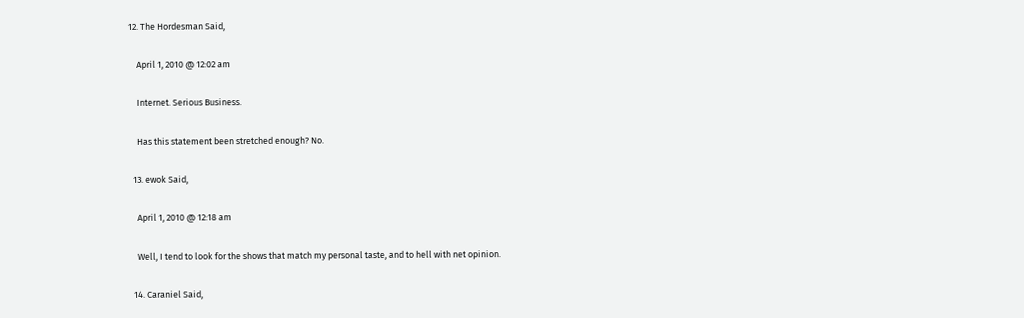12. The Hordesman Said,

    April 1, 2010 @ 12:02 am

    Internet. Serious Business.

    Has this statement been stretched enough? No.

  13. ewok Said,

    April 1, 2010 @ 12:18 am

    Well, I tend to look for the shows that match my personal taste, and to hell with net opinion.

  14. Caraniel Said,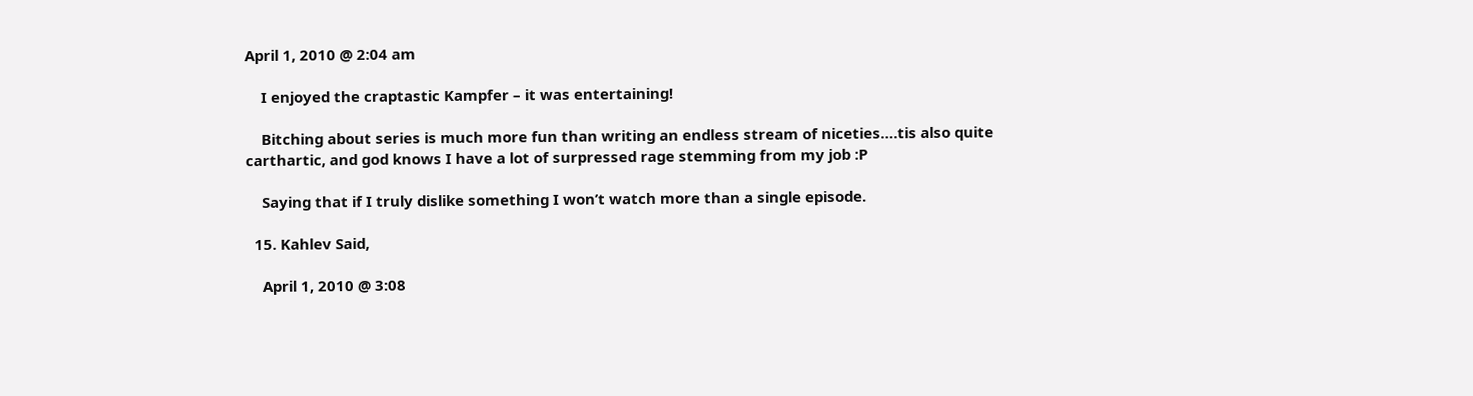April 1, 2010 @ 2:04 am

    I enjoyed the craptastic Kampfer – it was entertaining!

    Bitching about series is much more fun than writing an endless stream of niceties….tis also quite carthartic, and god knows I have a lot of surpressed rage stemming from my job :P

    Saying that if I truly dislike something I won’t watch more than a single episode.

  15. Kahlev Said,

    April 1, 2010 @ 3:08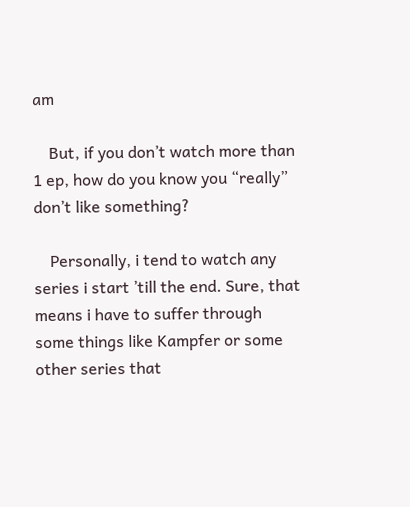am

    But, if you don’t watch more than 1 ep, how do you know you “really” don’t like something?

    Personally, i tend to watch any series i start ’till the end. Sure, that means i have to suffer through some things like Kampfer or some other series that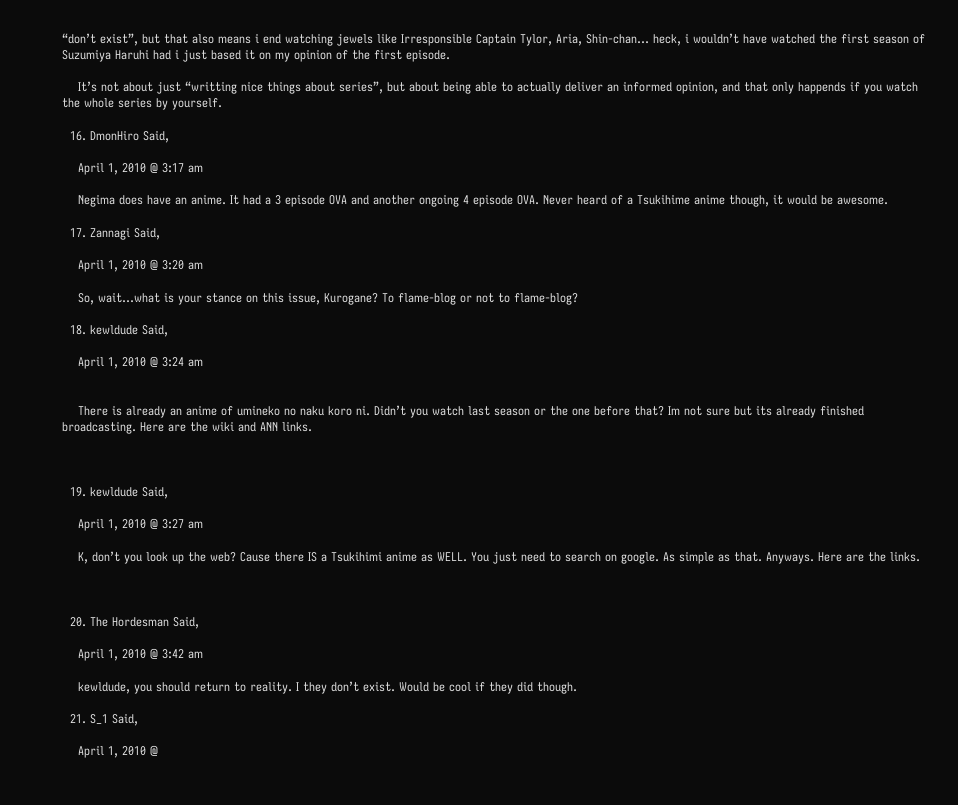“don’t exist”, but that also means i end watching jewels like Irresponsible Captain Tylor, Aria, Shin-chan… heck, i wouldn’t have watched the first season of Suzumiya Haruhi had i just based it on my opinion of the first episode.

    It’s not about just “writting nice things about series”, but about being able to actually deliver an informed opinion, and that only happends if you watch the whole series by yourself.

  16. DmonHiro Said,

    April 1, 2010 @ 3:17 am

    Negima does have an anime. It had a 3 episode OVA and another ongoing 4 episode OVA. Never heard of a Tsukihime anime though, it would be awesome.

  17. Zannagi Said,

    April 1, 2010 @ 3:20 am

    So, wait…what is your stance on this issue, Kurogane? To flame-blog or not to flame-blog?

  18. kewldude Said,

    April 1, 2010 @ 3:24 am


    There is already an anime of umineko no naku koro ni. Didn’t you watch last season or the one before that? Im not sure but its already finished broadcasting. Here are the wiki and ANN links.



  19. kewldude Said,

    April 1, 2010 @ 3:27 am

    K, don’t you look up the web? Cause there IS a Tsukihimi anime as WELL. You just need to search on google. As simple as that. Anyways. Here are the links.



  20. The Hordesman Said,

    April 1, 2010 @ 3:42 am

    kewldude, you should return to reality. I they don’t exist. Would be cool if they did though.

  21. S_1 Said,

    April 1, 2010 @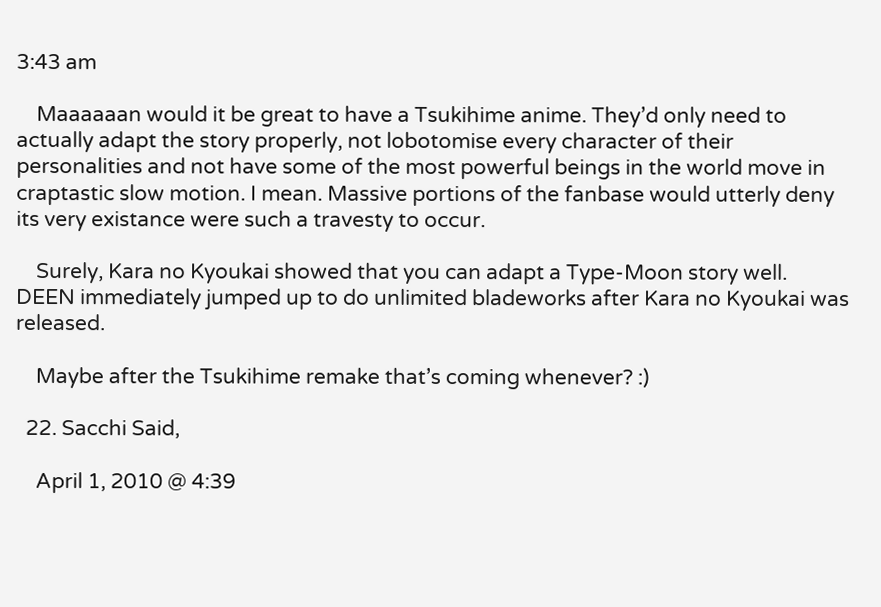3:43 am

    Maaaaaan would it be great to have a Tsukihime anime. They’d only need to actually adapt the story properly, not lobotomise every character of their personalities and not have some of the most powerful beings in the world move in craptastic slow motion. I mean. Massive portions of the fanbase would utterly deny its very existance were such a travesty to occur.

    Surely, Kara no Kyoukai showed that you can adapt a Type-Moon story well. DEEN immediately jumped up to do unlimited bladeworks after Kara no Kyoukai was released.

    Maybe after the Tsukihime remake that’s coming whenever? :)

  22. Sacchi Said,

    April 1, 2010 @ 4:39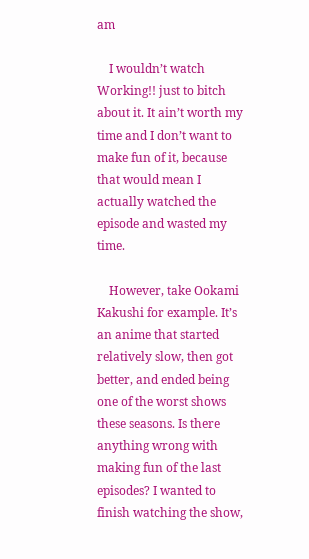am

    I wouldn’t watch Working!! just to bitch about it. It ain’t worth my time and I don’t want to make fun of it, because that would mean I actually watched the episode and wasted my time.

    However, take Ookami Kakushi for example. It’s an anime that started relatively slow, then got better, and ended being one of the worst shows these seasons. Is there anything wrong with making fun of the last episodes? I wanted to finish watching the show,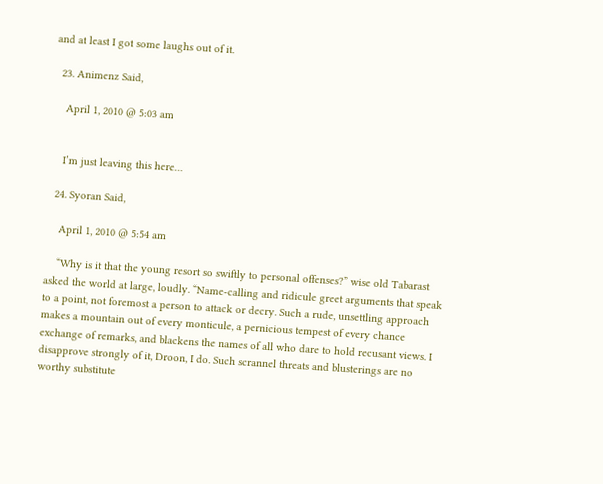and at least I got some laughs out of it.

  23. Animenz Said,

    April 1, 2010 @ 5:03 am


    I’m just leaving this here…

  24. Syoran Said,

    April 1, 2010 @ 5:54 am

    “Why is it that the young resort so swiftly to personal offenses?” wise old Tabarast asked the world at large, loudly. “Name-calling and ridicule greet arguments that speak to a point, not foremost a person to attack or decry. Such a rude, unsettling approach makes a mountain out of every monticule, a pernicious tempest of every chance exchange of remarks, and blackens the names of all who dare to hold recusant views. I disapprove strongly of it, Droon, I do. Such scrannel threats and blusterings are no worthy substitute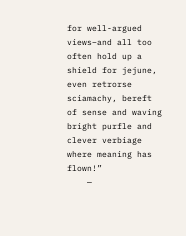for well-argued views–and all too often hold up a shield for jejune, even retrorse sciamachy, bereft of sense and waving bright purfle and clever verbiage where meaning has flown!”
    —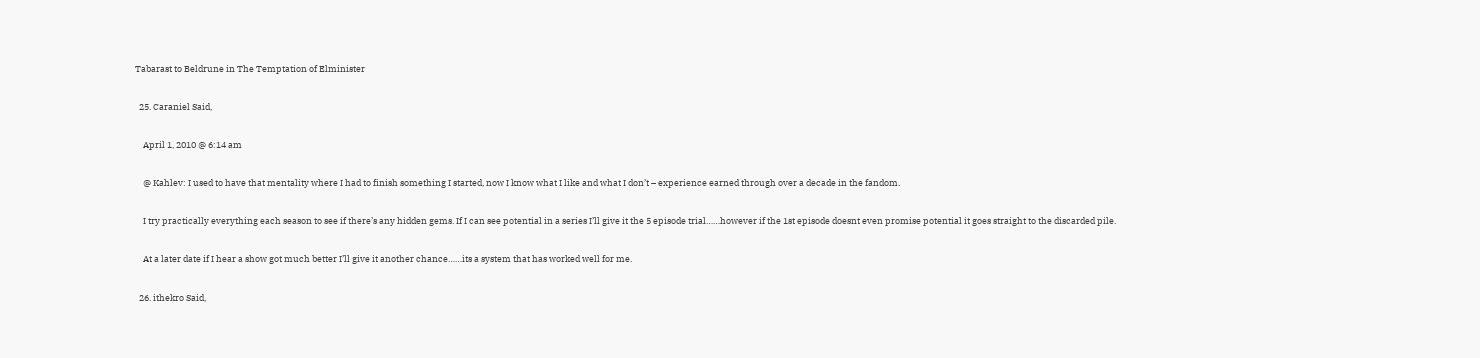Tabarast to Beldrune in The Temptation of Elminister

  25. Caraniel Said,

    April 1, 2010 @ 6:14 am

    @ Kahlev: I used to have that mentality where I had to finish something I started, now I know what I like and what I don’t – experience earned through over a decade in the fandom.

    I try practically everything each season to see if there’s any hidden gems. If I can see potential in a series I’ll give it the 5 episode trial……however if the 1st episode doesnt even promise potential it goes straight to the discarded pile.

    At a later date if I hear a show got much better I’ll give it another chance……its a system that has worked well for me.

  26. ithekro Said,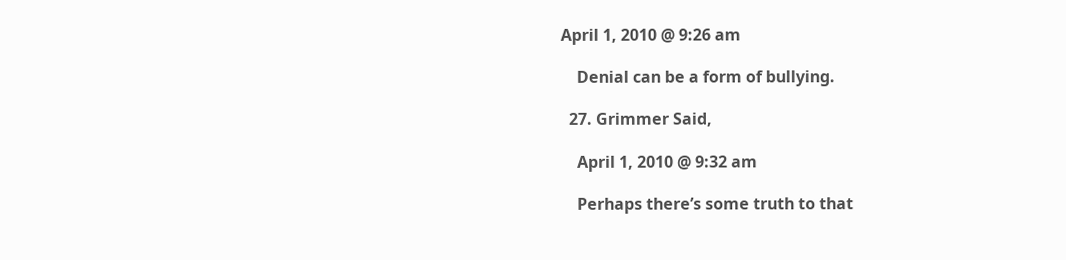April 1, 2010 @ 9:26 am

    Denial can be a form of bullying.

  27. Grimmer Said,

    April 1, 2010 @ 9:32 am

    Perhaps there’s some truth to that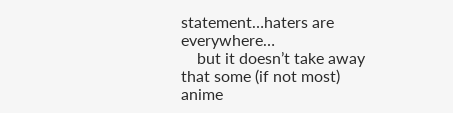statement…haters are everywhere…
    but it doesn’t take away that some (if not most) anime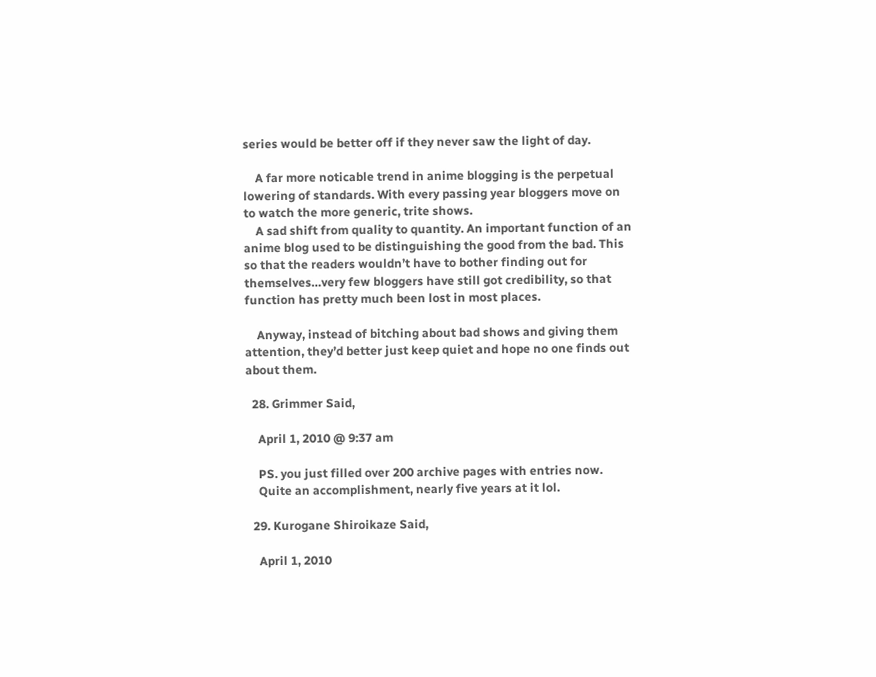series would be better off if they never saw the light of day.

    A far more noticable trend in anime blogging is the perpetual lowering of standards. With every passing year bloggers move on to watch the more generic, trite shows.
    A sad shift from quality to quantity. An important function of an anime blog used to be distinguishing the good from the bad. This so that the readers wouldn’t have to bother finding out for themselves…very few bloggers have still got credibility, so that function has pretty much been lost in most places.

    Anyway, instead of bitching about bad shows and giving them attention, they’d better just keep quiet and hope no one finds out about them.

  28. Grimmer Said,

    April 1, 2010 @ 9:37 am

    PS. you just filled over 200 archive pages with entries now.
    Quite an accomplishment, nearly five years at it lol.

  29. Kurogane Shiroikaze Said,

    April 1, 2010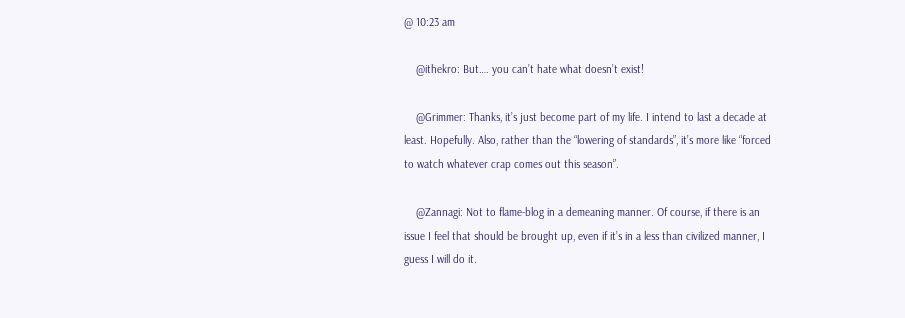@ 10:23 am

    @ithekro: But…. you can’t hate what doesn’t exist!

    @Grimmer: Thanks, it’s just become part of my life. I intend to last a decade at least. Hopefully. Also, rather than the “lowering of standards”, it’s more like “forced to watch whatever crap comes out this season”.

    @Zannagi: Not to flame-blog in a demeaning manner. Of course, if there is an issue I feel that should be brought up, even if it’s in a less than civilized manner, I guess I will do it.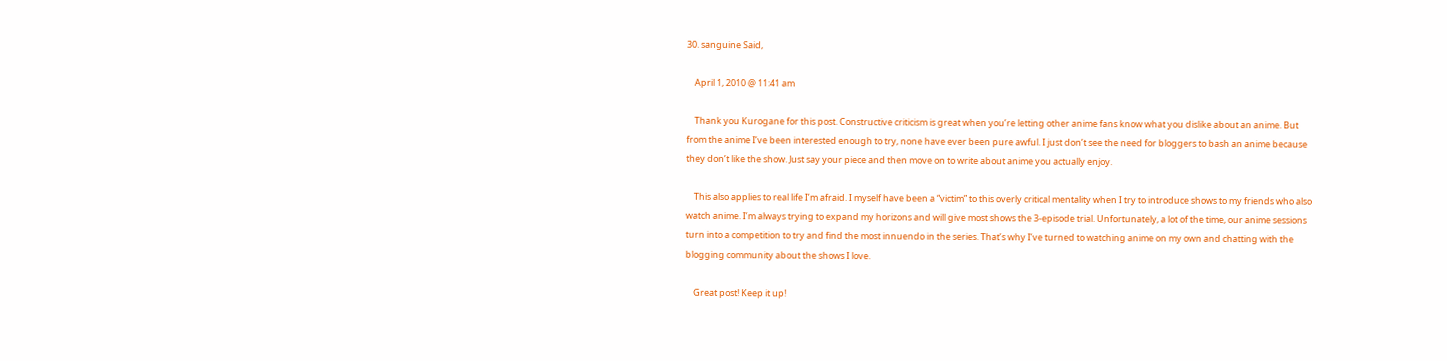30. sanguine Said,

    April 1, 2010 @ 11:41 am

    Thank you Kurogane for this post. Constructive criticism is great when you’re letting other anime fans know what you dislike about an anime. But from the anime I’ve been interested enough to try, none have ever been pure awful. I just don’t see the need for bloggers to bash an anime because they don’t like the show. Just say your piece and then move on to write about anime you actually enjoy.

    This also applies to real life I’m afraid. I myself have been a “victim” to this overly critical mentality when I try to introduce shows to my friends who also watch anime. I’m always trying to expand my horizons and will give most shows the 3-episode trial. Unfortunately, a lot of the time, our anime sessions turn into a competition to try and find the most innuendo in the series. That’s why I’ve turned to watching anime on my own and chatting with the blogging community about the shows I love.

    Great post! Keep it up!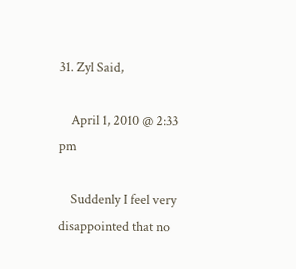31. Zyl Said,

    April 1, 2010 @ 2:33 pm

    Suddenly I feel very disappointed that no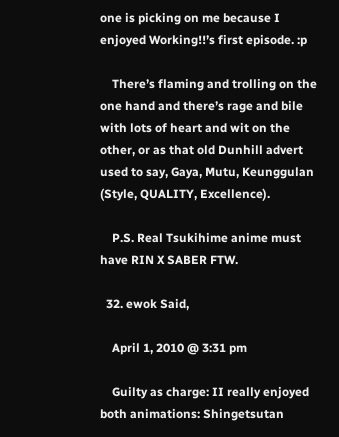one is picking on me because I enjoyed Working!!’s first episode. :p

    There’s flaming and trolling on the one hand and there’s rage and bile with lots of heart and wit on the other, or as that old Dunhill advert used to say, Gaya, Mutu, Keunggulan (Style, QUALITY, Excellence).

    P.S. Real Tsukihime anime must have RIN X SABER FTW.

  32. ewok Said,

    April 1, 2010 @ 3:31 pm

    Guilty as charge: II really enjoyed both animations: Shingetsutan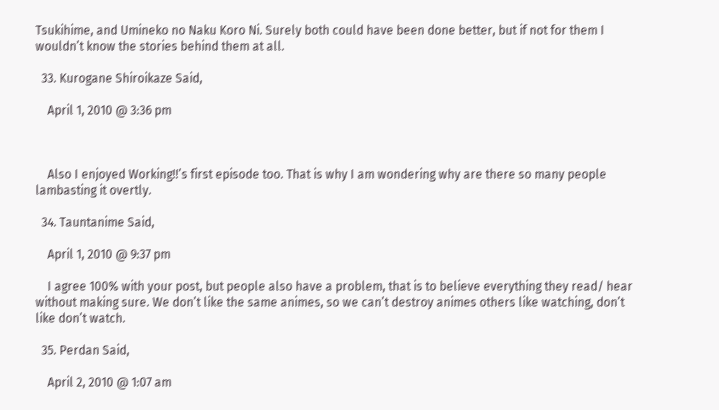Tsukihime, and Umineko no Naku Koro Ni. Surely both could have been done better, but if not for them I wouldn’t know the stories behind them at all.

  33. Kurogane Shiroikaze Said,

    April 1, 2010 @ 3:36 pm



    Also I enjoyed Working!!’s first episode too. That is why I am wondering why are there so many people lambasting it overtly.

  34. Tauntanime Said,

    April 1, 2010 @ 9:37 pm

    I agree 100% with your post, but people also have a problem, that is to believe everything they read/ hear without making sure. We don’t like the same animes, so we can’t destroy animes others like watching, don’t like don’t watch.

  35. Perdan Said,

    April 2, 2010 @ 1:07 am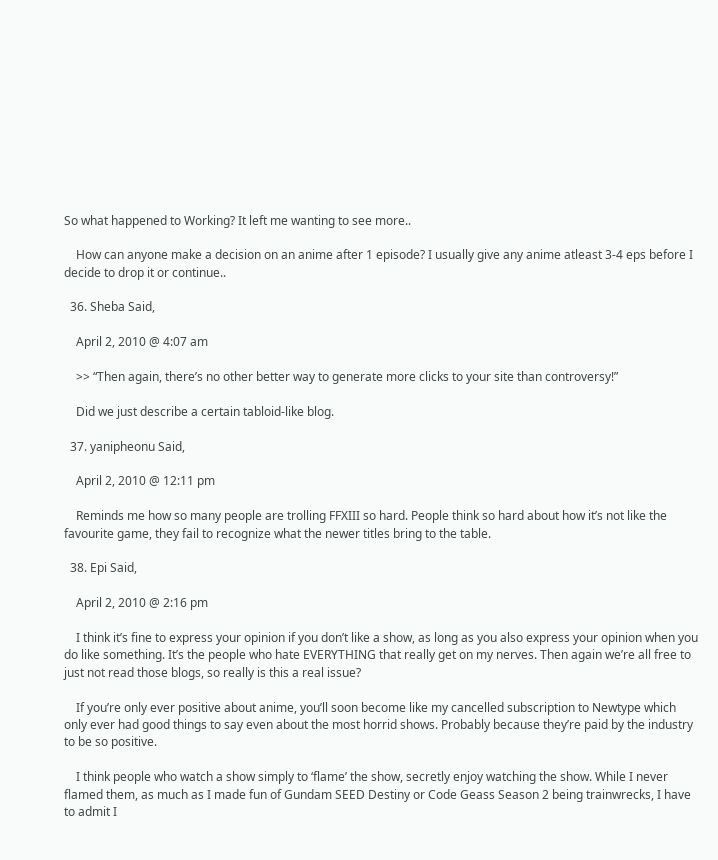So what happened to Working? It left me wanting to see more..

    How can anyone make a decision on an anime after 1 episode? I usually give any anime atleast 3-4 eps before I decide to drop it or continue..

  36. Sheba Said,

    April 2, 2010 @ 4:07 am

    >> “Then again, there’s no other better way to generate more clicks to your site than controversy!”

    Did we just describe a certain tabloid-like blog.

  37. yanipheonu Said,

    April 2, 2010 @ 12:11 pm

    Reminds me how so many people are trolling FFXIII so hard. People think so hard about how it’s not like the favourite game, they fail to recognize what the newer titles bring to the table.

  38. Epi Said,

    April 2, 2010 @ 2:16 pm

    I think it’s fine to express your opinion if you don’t like a show, as long as you also express your opinion when you do like something. It’s the people who hate EVERYTHING that really get on my nerves. Then again we’re all free to just not read those blogs, so really is this a real issue?

    If you’re only ever positive about anime, you’ll soon become like my cancelled subscription to Newtype which only ever had good things to say even about the most horrid shows. Probably because they’re paid by the industry to be so positive.

    I think people who watch a show simply to ‘flame’ the show, secretly enjoy watching the show. While I never flamed them, as much as I made fun of Gundam SEED Destiny or Code Geass Season 2 being trainwrecks, I have to admit I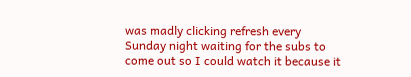was madly clicking refresh every Sunday night waiting for the subs to come out so I could watch it because it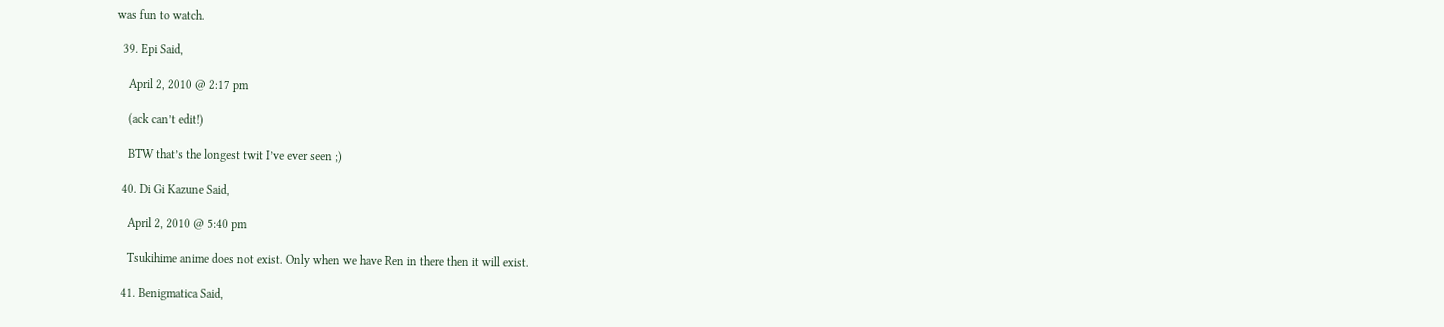was fun to watch.

  39. Epi Said,

    April 2, 2010 @ 2:17 pm

    (ack can’t edit!)

    BTW that’s the longest twit I’ve ever seen ;)

  40. Di Gi Kazune Said,

    April 2, 2010 @ 5:40 pm

    Tsukihime anime does not exist. Only when we have Ren in there then it will exist.

  41. Benigmatica Said,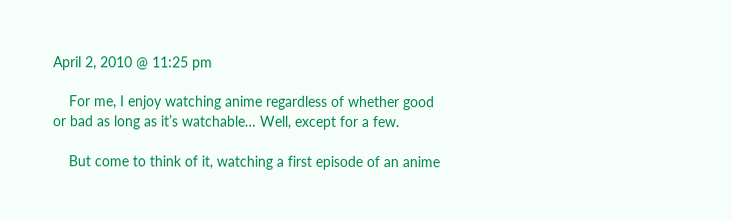April 2, 2010 @ 11:25 pm

    For me, I enjoy watching anime regardless of whether good or bad as long as it’s watchable… Well, except for a few.

    But come to think of it, watching a first episode of an anime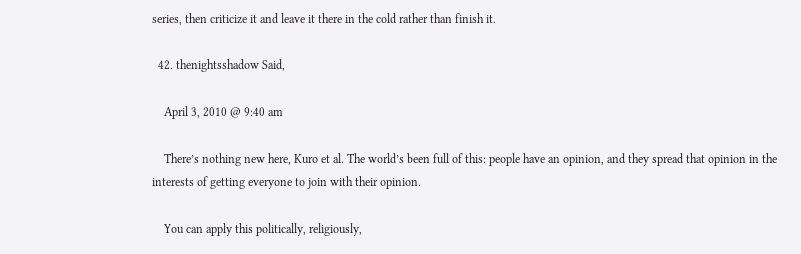series, then criticize it and leave it there in the cold rather than finish it.

  42. thenightsshadow Said,

    April 3, 2010 @ 9:40 am

    There’s nothing new here, Kuro et al. The world’s been full of this: people have an opinion, and they spread that opinion in the interests of getting everyone to join with their opinion.

    You can apply this politically, religiously,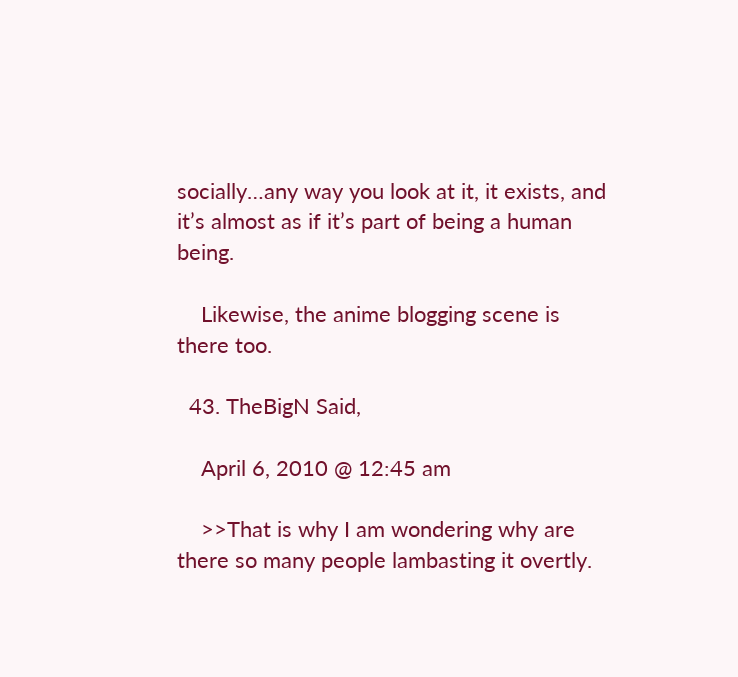socially…any way you look at it, it exists, and it’s almost as if it’s part of being a human being.

    Likewise, the anime blogging scene is there too.

  43. TheBigN Said,

    April 6, 2010 @ 12:45 am

    >>That is why I am wondering why are there so many people lambasting it overtly.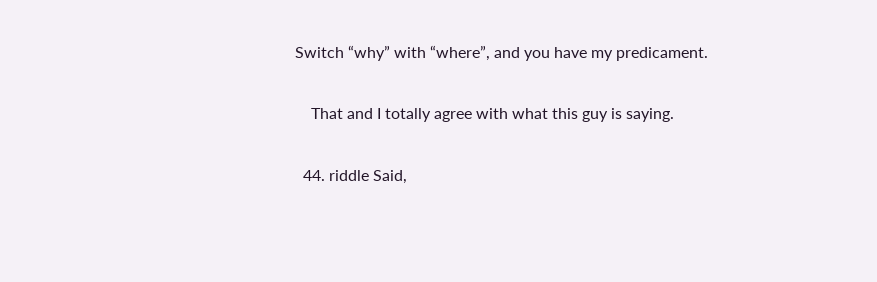Switch “why” with “where”, and you have my predicament.

    That and I totally agree with what this guy is saying.

  44. riddle Said,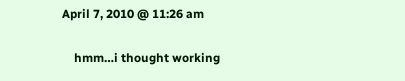April 7, 2010 @ 11:26 am

    hmm…i thought working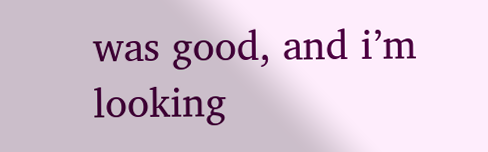was good, and i’m looking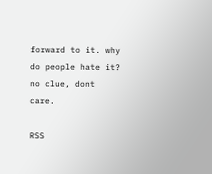forward to it. why do people hate it? no clue, dont care.

RSS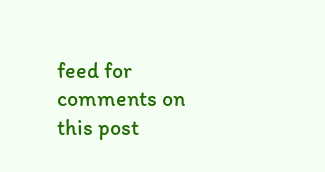feed for comments on this post